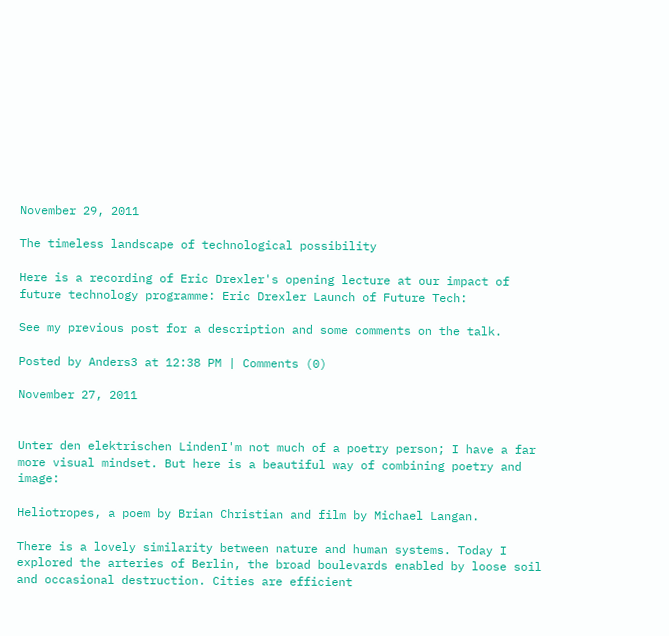November 29, 2011

The timeless landscape of technological possibility

Here is a recording of Eric Drexler's opening lecture at our impact of future technology programme: Eric Drexler Launch of Future Tech:

See my previous post for a description and some comments on the talk.

Posted by Anders3 at 12:38 PM | Comments (0)

November 27, 2011


Unter den elektrischen LindenI'm not much of a poetry person; I have a far more visual mindset. But here is a beautiful way of combining poetry and image:

Heliotropes, a poem by Brian Christian and film by Michael Langan.

There is a lovely similarity between nature and human systems. Today I explored the arteries of Berlin, the broad boulevards enabled by loose soil and occasional destruction. Cities are efficient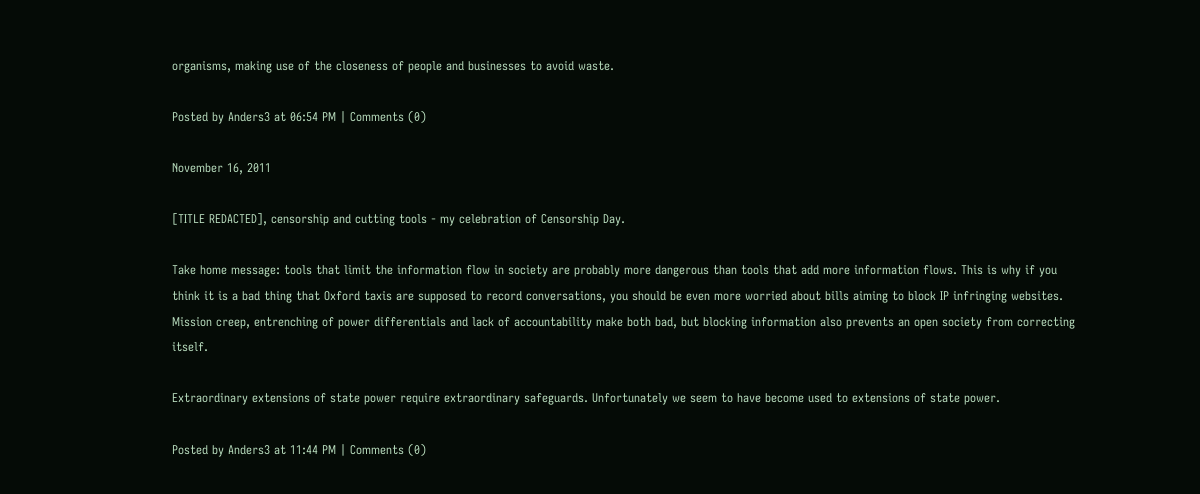organisms, making use of the closeness of people and businesses to avoid waste.

Posted by Anders3 at 06:54 PM | Comments (0)

November 16, 2011

[TITLE REDACTED], censorship and cutting tools - my celebration of Censorship Day.

Take home message: tools that limit the information flow in society are probably more dangerous than tools that add more information flows. This is why if you think it is a bad thing that Oxford taxis are supposed to record conversations, you should be even more worried about bills aiming to block IP infringing websites. Mission creep, entrenching of power differentials and lack of accountability make both bad, but blocking information also prevents an open society from correcting itself.

Extraordinary extensions of state power require extraordinary safeguards. Unfortunately we seem to have become used to extensions of state power.

Posted by Anders3 at 11:44 PM | Comments (0)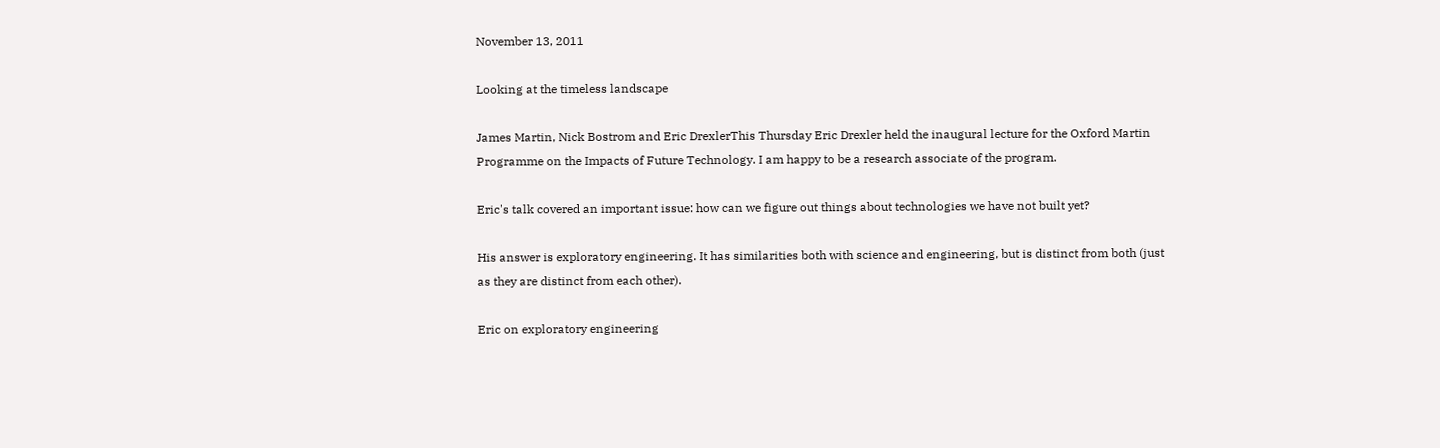November 13, 2011

Looking at the timeless landscape

James Martin, Nick Bostrom and Eric DrexlerThis Thursday Eric Drexler held the inaugural lecture for the Oxford Martin Programme on the Impacts of Future Technology. I am happy to be a research associate of the program.

Eric's talk covered an important issue: how can we figure out things about technologies we have not built yet?

His answer is exploratory engineering. It has similarities both with science and engineering, but is distinct from both (just as they are distinct from each other).

Eric on exploratory engineering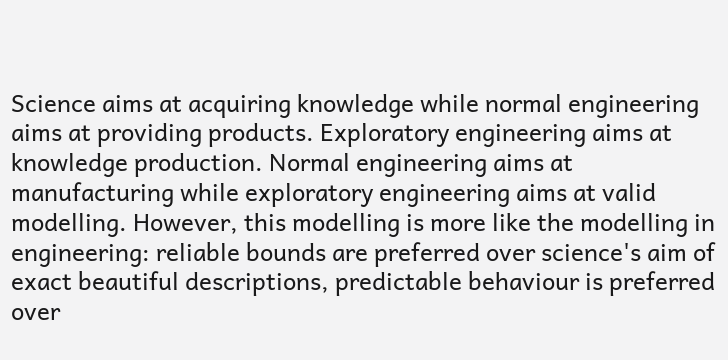Science aims at acquiring knowledge while normal engineering aims at providing products. Exploratory engineering aims at knowledge production. Normal engineering aims at manufacturing while exploratory engineering aims at valid modelling. However, this modelling is more like the modelling in engineering: reliable bounds are preferred over science's aim of exact beautiful descriptions, predictable behaviour is preferred over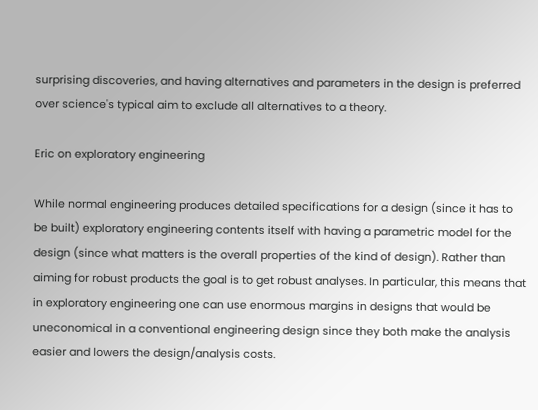surprising discoveries, and having alternatives and parameters in the design is preferred over science's typical aim to exclude all alternatives to a theory.

Eric on exploratory engineering

While normal engineering produces detailed specifications for a design (since it has to be built) exploratory engineering contents itself with having a parametric model for the design (since what matters is the overall properties of the kind of design). Rather than aiming for robust products the goal is to get robust analyses. In particular, this means that in exploratory engineering one can use enormous margins in designs that would be uneconomical in a conventional engineering design since they both make the analysis easier and lowers the design/analysis costs.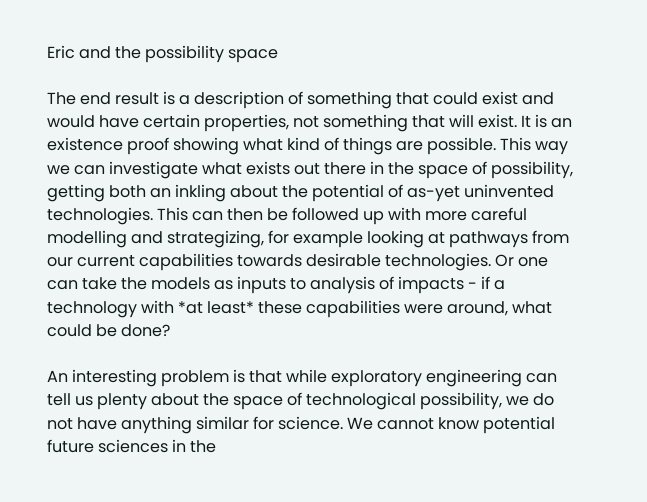Eric and the possibility space

The end result is a description of something that could exist and would have certain properties, not something that will exist. It is an existence proof showing what kind of things are possible. This way we can investigate what exists out there in the space of possibility, getting both an inkling about the potential of as-yet uninvented technologies. This can then be followed up with more careful modelling and strategizing, for example looking at pathways from our current capabilities towards desirable technologies. Or one can take the models as inputs to analysis of impacts - if a technology with *at least* these capabilities were around, what could be done?

An interesting problem is that while exploratory engineering can tell us plenty about the space of technological possibility, we do not have anything similar for science. We cannot know potential future sciences in the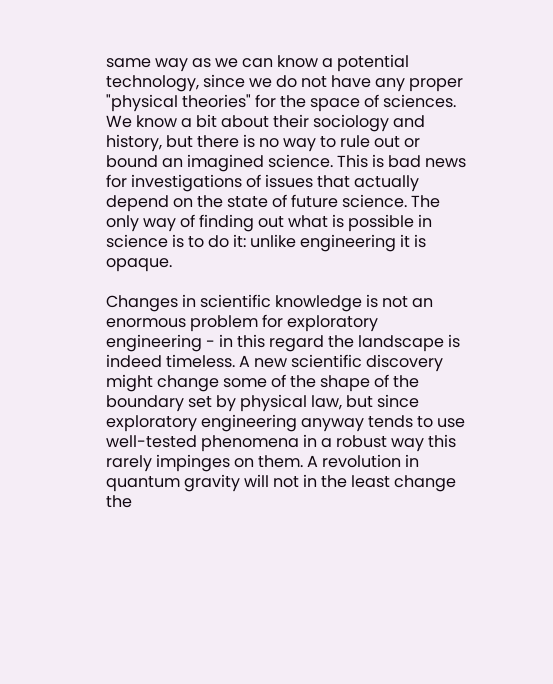same way as we can know a potential technology, since we do not have any proper "physical theories" for the space of sciences. We know a bit about their sociology and history, but there is no way to rule out or bound an imagined science. This is bad news for investigations of issues that actually depend on the state of future science. The only way of finding out what is possible in science is to do it: unlike engineering it is opaque.

Changes in scientific knowledge is not an enormous problem for exploratory engineering - in this regard the landscape is indeed timeless. A new scientific discovery might change some of the shape of the boundary set by physical law, but since exploratory engineering anyway tends to use well-tested phenomena in a robust way this rarely impinges on them. A revolution in quantum gravity will not in the least change the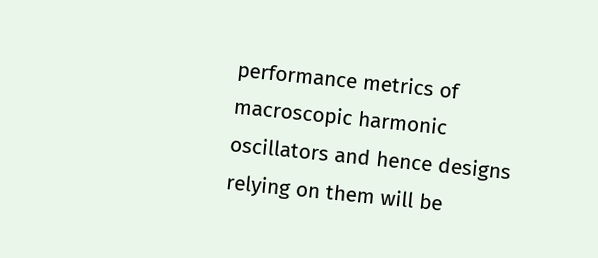performance metrics of macroscopic harmonic oscillators and hence designs relying on them will be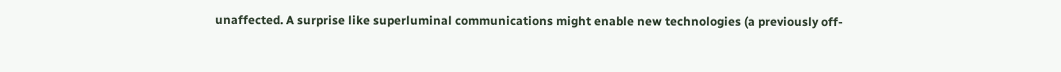unaffected. A surprise like superluminal communications might enable new technologies (a previously off-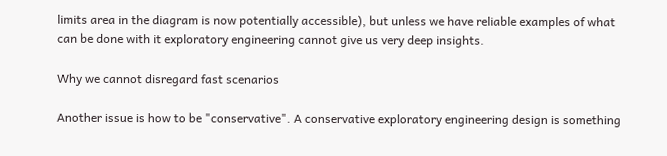limits area in the diagram is now potentially accessible), but unless we have reliable examples of what can be done with it exploratory engineering cannot give us very deep insights.

Why we cannot disregard fast scenarios

Another issue is how to be "conservative". A conservative exploratory engineering design is something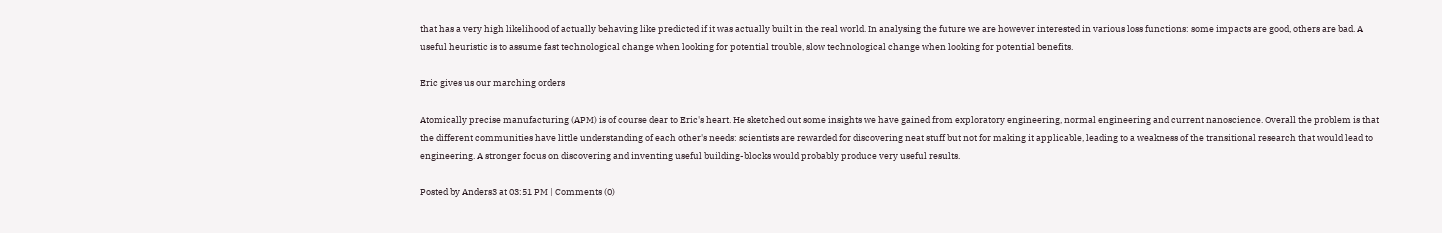that has a very high likelihood of actually behaving like predicted if it was actually built in the real world. In analysing the future we are however interested in various loss functions: some impacts are good, others are bad. A useful heuristic is to assume fast technological change when looking for potential trouble, slow technological change when looking for potential benefits.

Eric gives us our marching orders

Atomically precise manufacturing (APM) is of course dear to Eric's heart. He sketched out some insights we have gained from exploratory engineering, normal engineering and current nanoscience. Overall the problem is that the different communities have little understanding of each other's needs: scientists are rewarded for discovering neat stuff but not for making it applicable, leading to a weakness of the transitional research that would lead to engineering. A stronger focus on discovering and inventing useful building-blocks would probably produce very useful results.

Posted by Anders3 at 03:51 PM | Comments (0)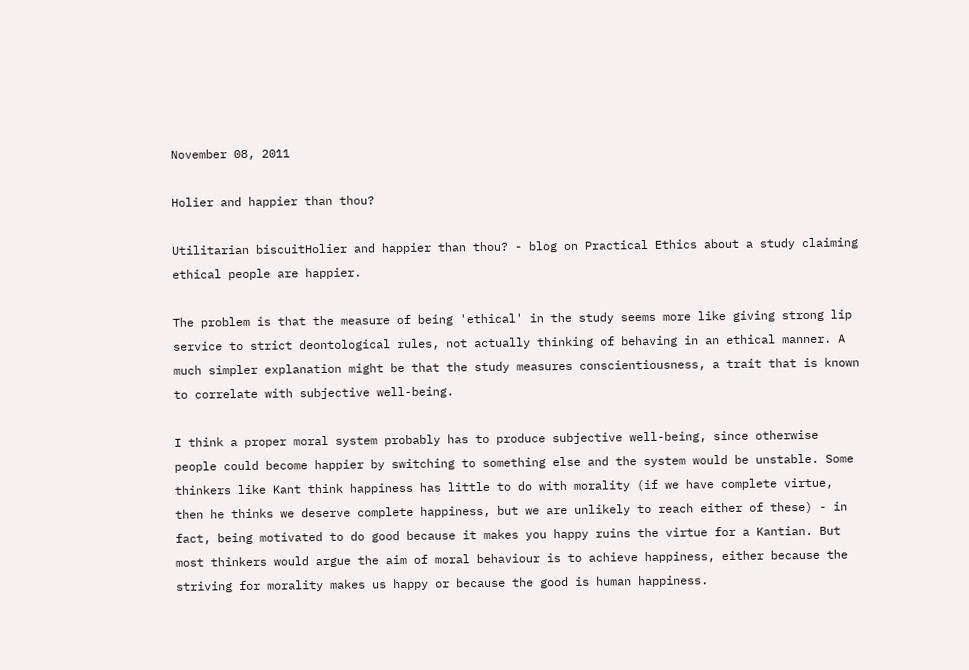November 08, 2011

Holier and happier than thou?

Utilitarian biscuitHolier and happier than thou? - blog on Practical Ethics about a study claiming ethical people are happier.

The problem is that the measure of being 'ethical' in the study seems more like giving strong lip service to strict deontological rules, not actually thinking of behaving in an ethical manner. A much simpler explanation might be that the study measures conscientiousness, a trait that is known to correlate with subjective well-being.

I think a proper moral system probably has to produce subjective well-being, since otherwise people could become happier by switching to something else and the system would be unstable. Some thinkers like Kant think happiness has little to do with morality (if we have complete virtue, then he thinks we deserve complete happiness, but we are unlikely to reach either of these) - in fact, being motivated to do good because it makes you happy ruins the virtue for a Kantian. But most thinkers would argue the aim of moral behaviour is to achieve happiness, either because the striving for morality makes us happy or because the good is human happiness.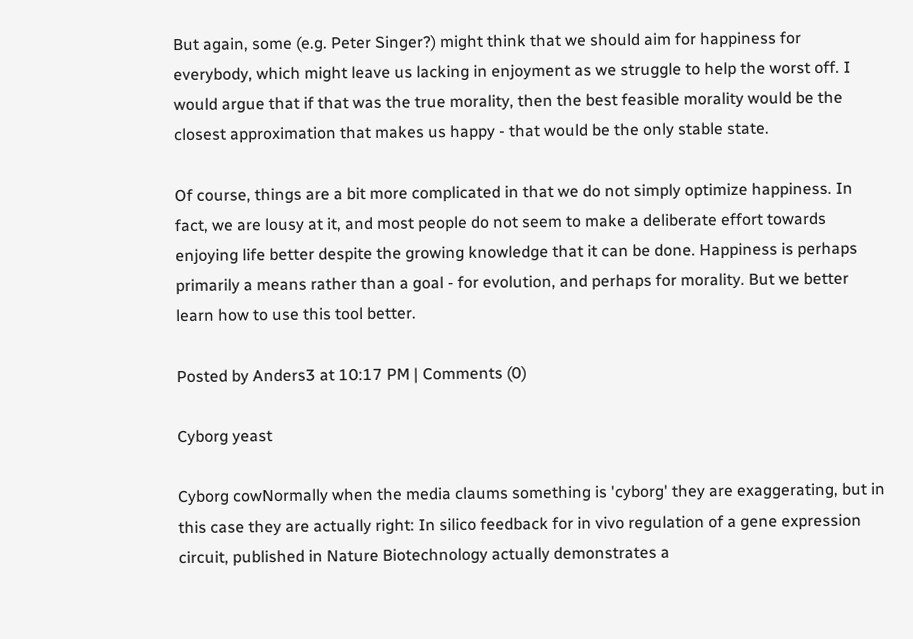But again, some (e.g. Peter Singer?) might think that we should aim for happiness for everybody, which might leave us lacking in enjoyment as we struggle to help the worst off. I would argue that if that was the true morality, then the best feasible morality would be the closest approximation that makes us happy - that would be the only stable state.

Of course, things are a bit more complicated in that we do not simply optimize happiness. In fact, we are lousy at it, and most people do not seem to make a deliberate effort towards enjoying life better despite the growing knowledge that it can be done. Happiness is perhaps primarily a means rather than a goal - for evolution, and perhaps for morality. But we better learn how to use this tool better.

Posted by Anders3 at 10:17 PM | Comments (0)

Cyborg yeast

Cyborg cowNormally when the media claums something is 'cyborg' they are exaggerating, but in this case they are actually right: In silico feedback for in vivo regulation of a gene expression circuit, published in Nature Biotechnology actually demonstrates a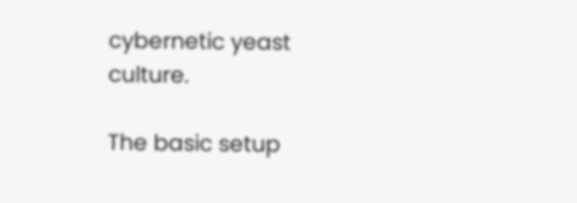cybernetic yeast culture.

The basic setup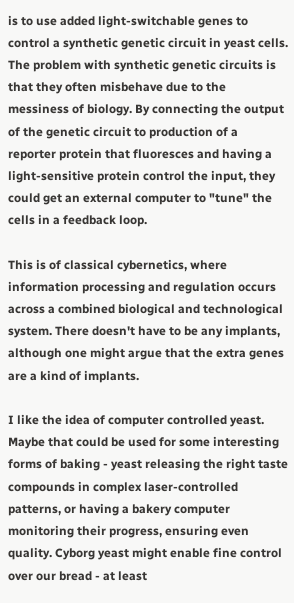is to use added light-switchable genes to control a synthetic genetic circuit in yeast cells. The problem with synthetic genetic circuits is that they often misbehave due to the messiness of biology. By connecting the output of the genetic circuit to production of a reporter protein that fluoresces and having a light-sensitive protein control the input, they could get an external computer to "tune" the cells in a feedback loop.

This is of classical cybernetics, where information processing and regulation occurs across a combined biological and technological system. There doesn't have to be any implants, although one might argue that the extra genes are a kind of implants.

I like the idea of computer controlled yeast. Maybe that could be used for some interesting forms of baking - yeast releasing the right taste compounds in complex laser-controlled patterns, or having a bakery computer monitoring their progress, ensuring even quality. Cyborg yeast might enable fine control over our bread - at least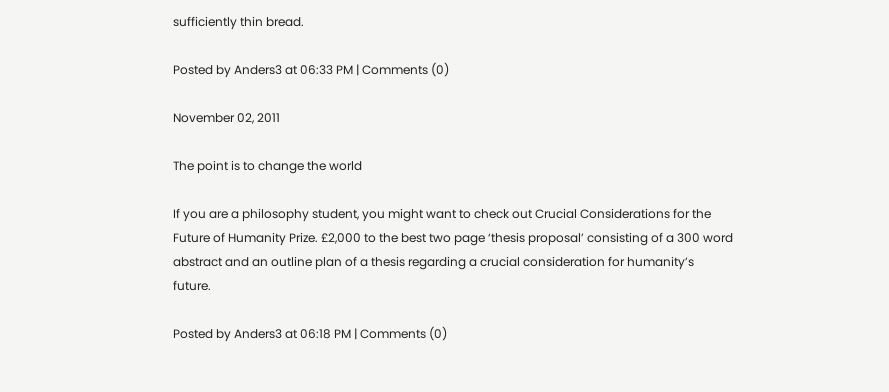sufficiently thin bread.

Posted by Anders3 at 06:33 PM | Comments (0)

November 02, 2011

The point is to change the world

If you are a philosophy student, you might want to check out Crucial Considerations for the Future of Humanity Prize. £2,000 to the best two page ‘thesis proposal’ consisting of a 300 word abstract and an outline plan of a thesis regarding a crucial consideration for humanity’s future.

Posted by Anders3 at 06:18 PM | Comments (0)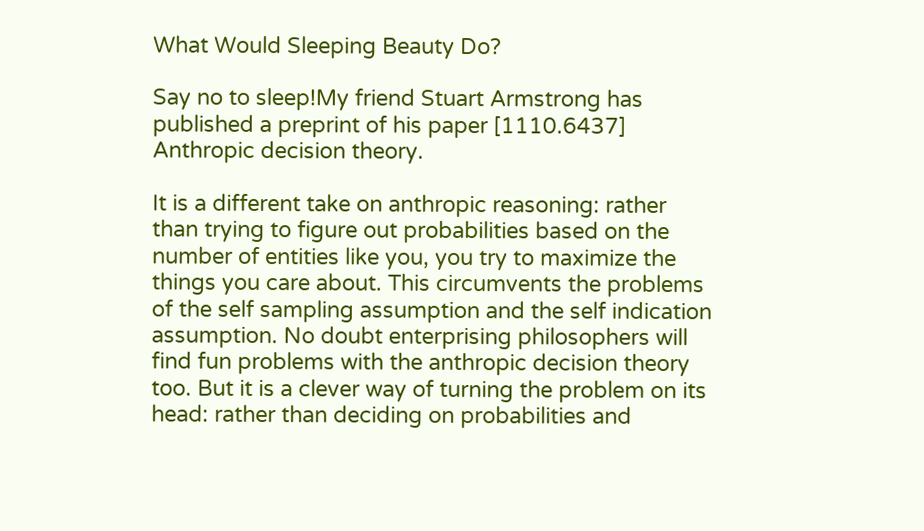What Would Sleeping Beauty Do?

Say no to sleep!My friend Stuart Armstrong has published a preprint of his paper [1110.6437] Anthropic decision theory.

It is a different take on anthropic reasoning: rather than trying to figure out probabilities based on the number of entities like you, you try to maximize the things you care about. This circumvents the problems of the self sampling assumption and the self indication assumption. No doubt enterprising philosophers will find fun problems with the anthropic decision theory too. But it is a clever way of turning the problem on its head: rather than deciding on probabilities and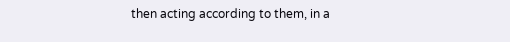then acting according to them, in a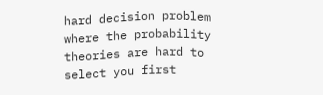hard decision problem where the probability theories are hard to select you first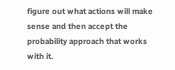figure out what actions will make sense and then accept the probability approach that works with it.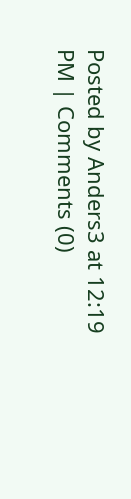Posted by Anders3 at 12:19 PM | Comments (0)